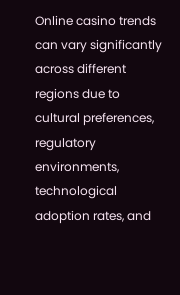Online casino trends can vary significantly across different regions due to cultural preferences, regulatory environments, technological adoption rates, and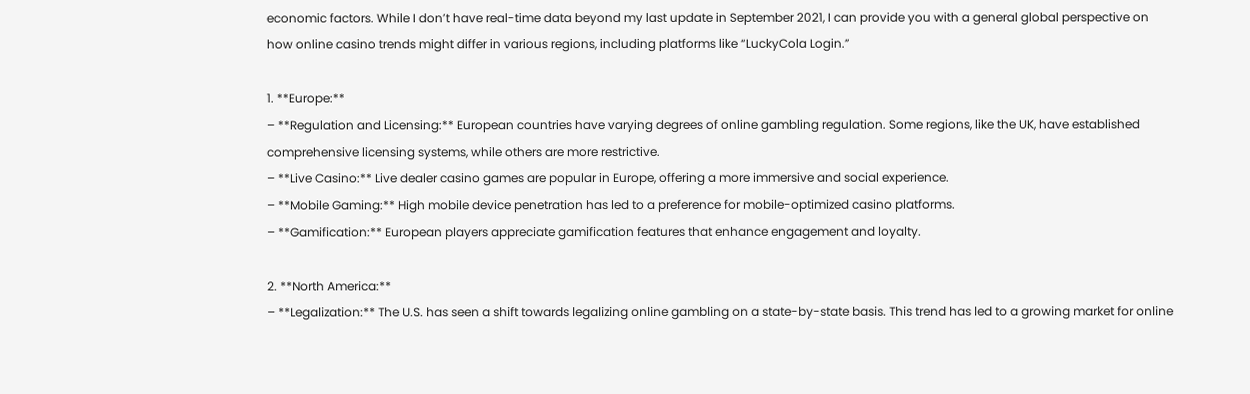economic factors. While I don’t have real-time data beyond my last update in September 2021, I can provide you with a general global perspective on how online casino trends might differ in various regions, including platforms like “LuckyCola Login.”

1. **Europe:**
– **Regulation and Licensing:** European countries have varying degrees of online gambling regulation. Some regions, like the UK, have established comprehensive licensing systems, while others are more restrictive.
– **Live Casino:** Live dealer casino games are popular in Europe, offering a more immersive and social experience.
– **Mobile Gaming:** High mobile device penetration has led to a preference for mobile-optimized casino platforms.
– **Gamification:** European players appreciate gamification features that enhance engagement and loyalty.

2. **North America:**
– **Legalization:** The U.S. has seen a shift towards legalizing online gambling on a state-by-state basis. This trend has led to a growing market for online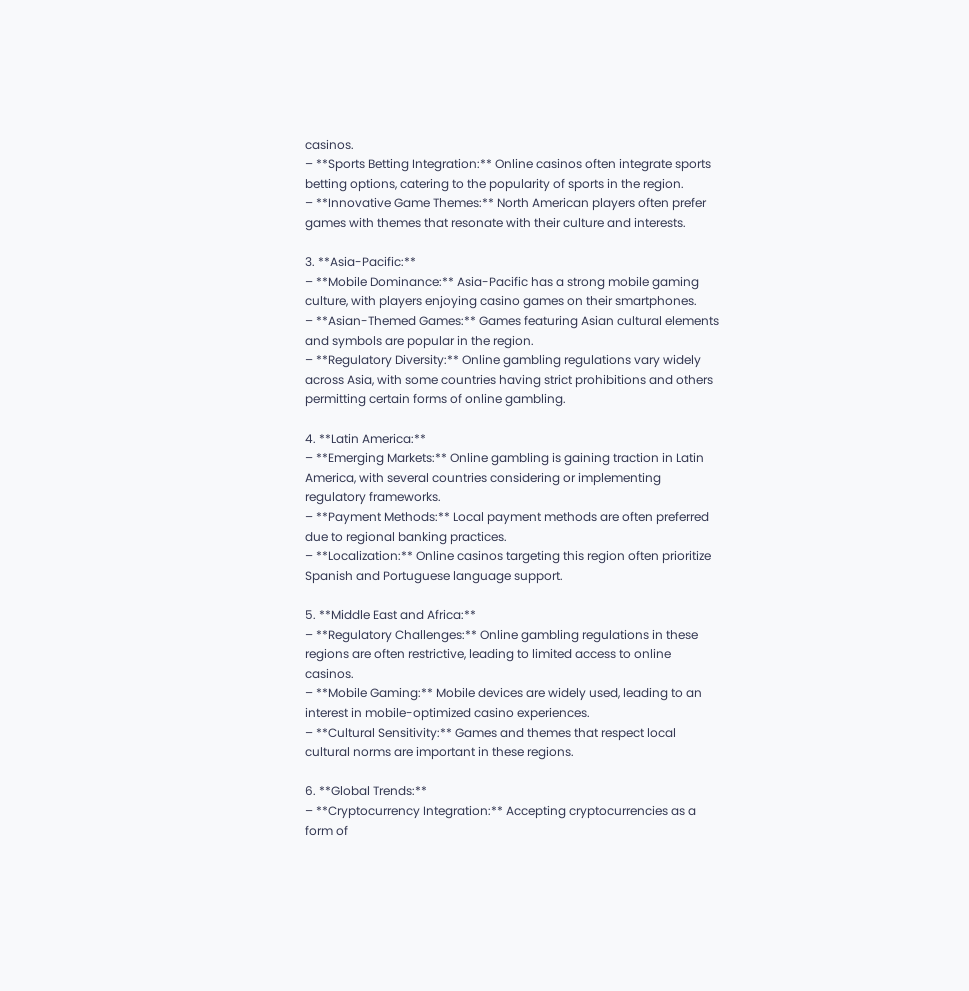casinos.
– **Sports Betting Integration:** Online casinos often integrate sports betting options, catering to the popularity of sports in the region.
– **Innovative Game Themes:** North American players often prefer games with themes that resonate with their culture and interests.

3. **Asia-Pacific:**
– **Mobile Dominance:** Asia-Pacific has a strong mobile gaming culture, with players enjoying casino games on their smartphones.
– **Asian-Themed Games:** Games featuring Asian cultural elements and symbols are popular in the region.
– **Regulatory Diversity:** Online gambling regulations vary widely across Asia, with some countries having strict prohibitions and others permitting certain forms of online gambling.

4. **Latin America:**
– **Emerging Markets:** Online gambling is gaining traction in Latin America, with several countries considering or implementing regulatory frameworks.
– **Payment Methods:** Local payment methods are often preferred due to regional banking practices.
– **Localization:** Online casinos targeting this region often prioritize Spanish and Portuguese language support.

5. **Middle East and Africa:**
– **Regulatory Challenges:** Online gambling regulations in these regions are often restrictive, leading to limited access to online casinos.
– **Mobile Gaming:** Mobile devices are widely used, leading to an interest in mobile-optimized casino experiences.
– **Cultural Sensitivity:** Games and themes that respect local cultural norms are important in these regions.

6. **Global Trends:**
– **Cryptocurrency Integration:** Accepting cryptocurrencies as a form of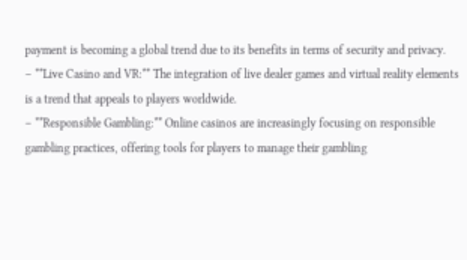payment is becoming a global trend due to its benefits in terms of security and privacy.
– **Live Casino and VR:** The integration of live dealer games and virtual reality elements is a trend that appeals to players worldwide.
– **Responsible Gambling:** Online casinos are increasingly focusing on responsible gambling practices, offering tools for players to manage their gambling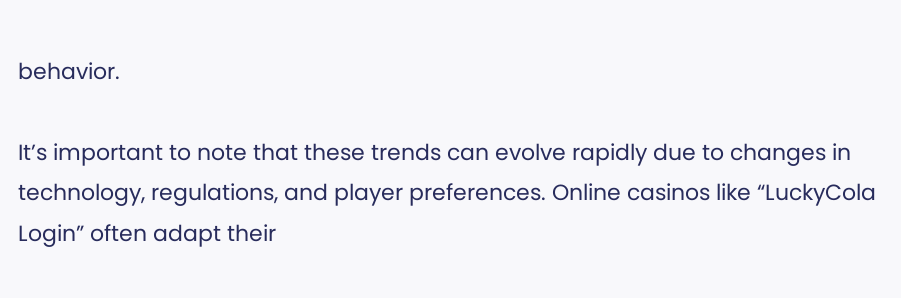behavior.

It’s important to note that these trends can evolve rapidly due to changes in technology, regulations, and player preferences. Online casinos like “LuckyCola Login” often adapt their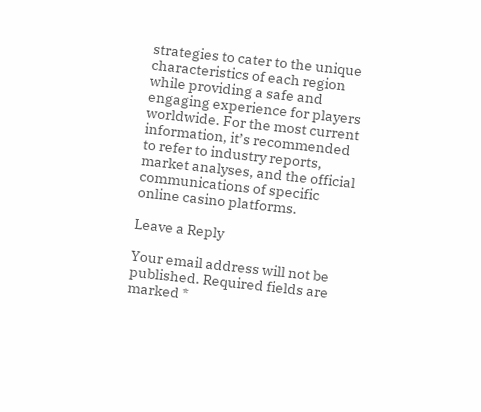strategies to cater to the unique characteristics of each region while providing a safe and engaging experience for players worldwide. For the most current information, it’s recommended to refer to industry reports, market analyses, and the official communications of specific online casino platforms.

Leave a Reply

Your email address will not be published. Required fields are marked *